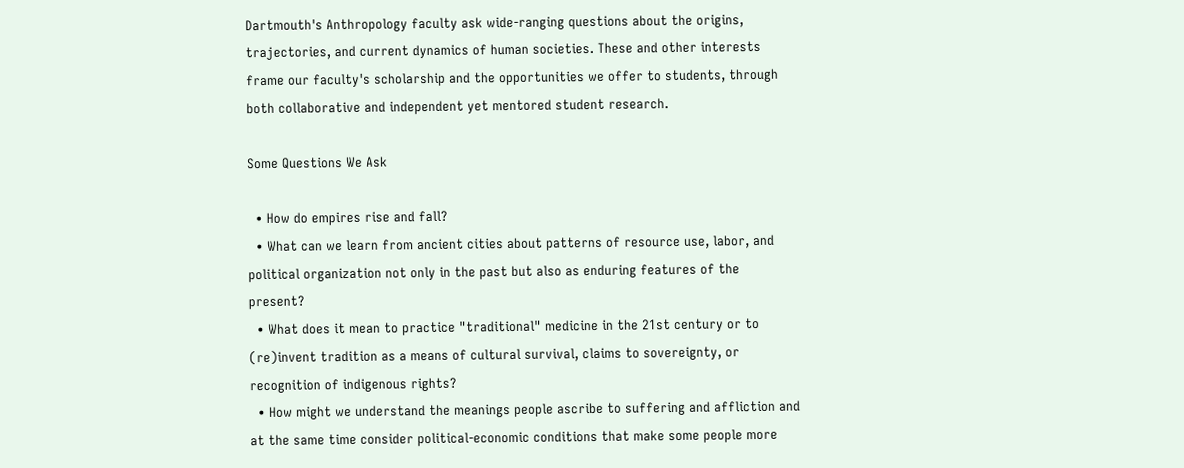Dartmouth's Anthropology faculty ask wide-ranging questions about the origins, trajectories, and current dynamics of human societies. These and other interests frame our faculty's scholarship and the opportunities we offer to students, through both collaborative and independent yet mentored student research.

Some Questions We Ask

  • How do empires rise and fall?
  • What can we learn from ancient cities about patterns of resource use, labor, and political organization not only in the past but also as enduring features of the present?
  • What does it mean to practice "traditional" medicine in the 21st century or to (re)invent tradition as a means of cultural survival, claims to sovereignty, or recognition of indigenous rights?
  • How might we understand the meanings people ascribe to suffering and affliction and at the same time consider political-economic conditions that make some people more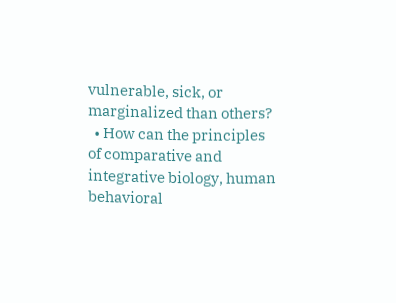vulnerable, sick, or marginalized than others?
  • How can the principles of comparative and integrative biology, human behavioral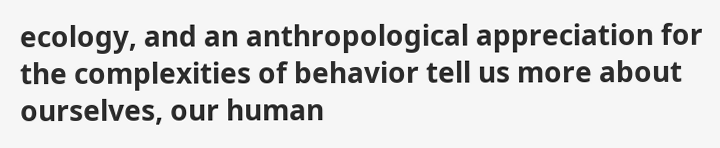ecology, and an anthropological appreciation for the complexities of behavior tell us more about ourselves, our human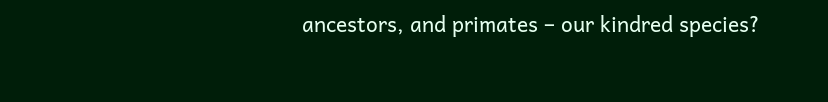ancestors, and primates – our kindred species?